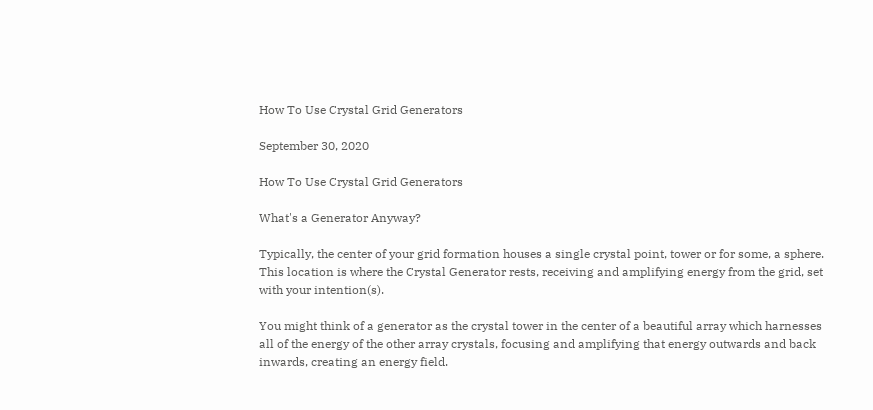How To Use Crystal Grid Generators

September 30, 2020

How To Use Crystal Grid Generators

What's a Generator Anyway?

Typically, the center of your grid formation houses a single crystal point, tower or for some, a sphere. This location is where the Crystal Generator rests, receiving and amplifying energy from the grid, set with your intention(s).

You might think of a generator as the crystal tower in the center of a beautiful array which harnesses all of the energy of the other array crystals, focusing and amplifying that energy outwards and back inwards, creating an energy field.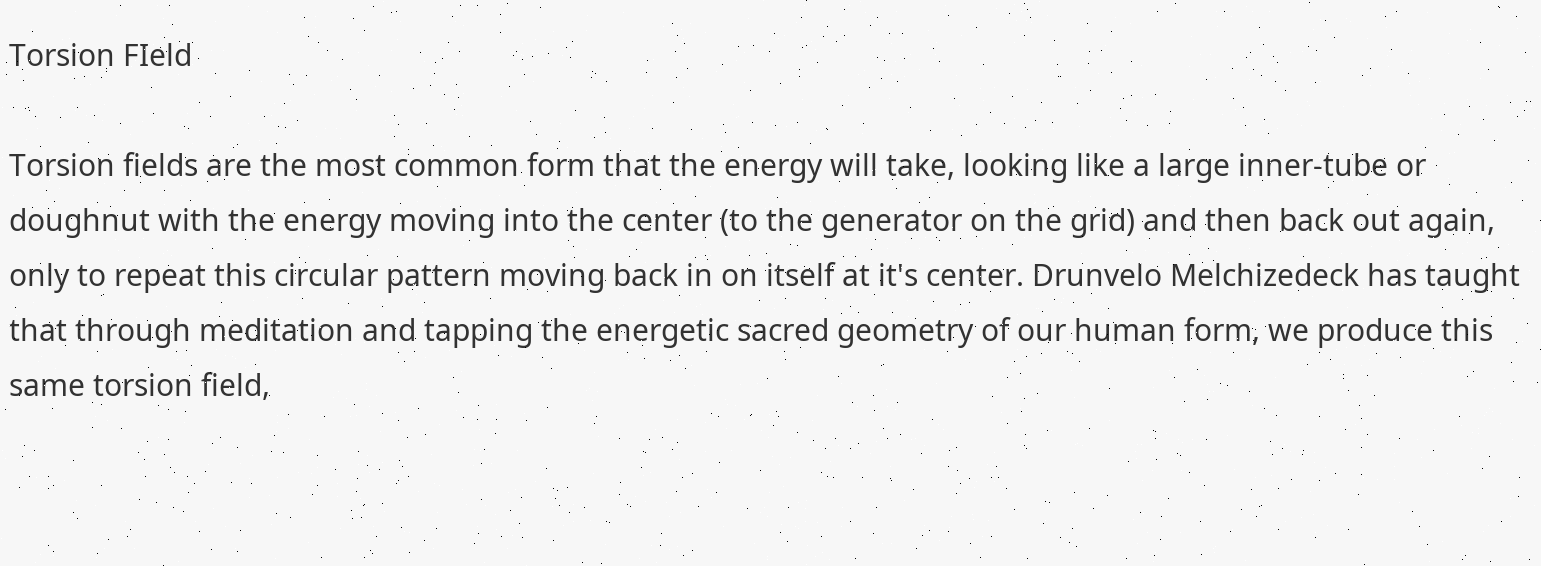Torsion FIeld

Torsion fields are the most common form that the energy will take, looking like a large inner-tube or doughnut with the energy moving into the center (to the generator on the grid) and then back out again, only to repeat this circular pattern moving back in on itself at it's center. Drunvelo Melchizedeck has taught that through meditation and tapping the energetic sacred geometry of our human form, we produce this same torsion field,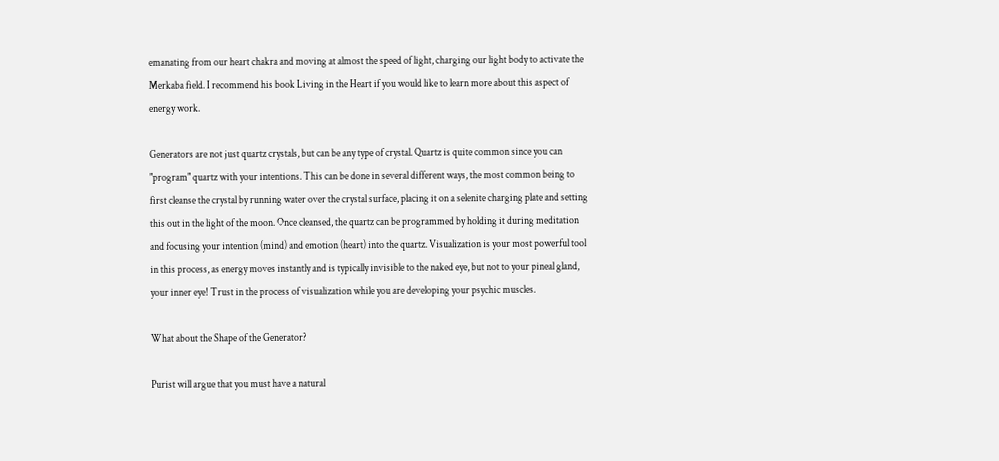emanating from our heart chakra and moving at almost the speed of light, charging our light body to activate the Merkaba field. I recommend his book Living in the Heart if you would like to learn more about this aspect of energy work.

Generators are not just quartz crystals, but can be any type of crystal. Quartz is quite common since you can "program" quartz with your intentions. This can be done in several different ways, the most common being to first cleanse the crystal by running water over the crystal surface, placing it on a selenite charging plate and setting this out in the light of the moon. Once cleansed, the quartz can be programmed by holding it during meditation and focusing your intention (mind) and emotion (heart) into the quartz. Visualization is your most powerful tool in this process, as energy moves instantly and is typically invisible to the naked eye, but not to your pineal gland, your inner eye! Trust in the process of visualization while you are developing your psychic muscles.

What about the Shape of the Generator?

Purist will argue that you must have a natural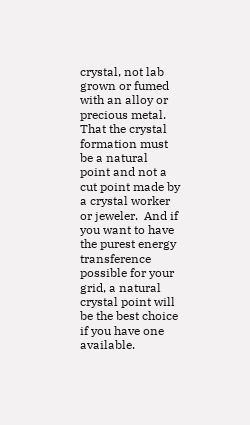crystal, not lab grown or fumed with an alloy or precious metal. That the crystal formation must be a natural point and not a cut point made by a crystal worker or jeweler.  And if you want to have the purest energy transference possible for your grid, a natural crystal point will be the best choice if you have one available.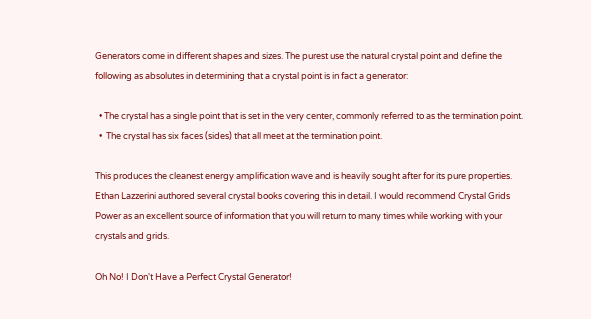Generators come in different shapes and sizes. The purest use the natural crystal point and define the following as absolutes in determining that a crystal point is in fact a generator:

  • The crystal has a single point that is set in the very center, commonly referred to as the termination point.
  •  The crystal has six faces (sides) that all meet at the termination point.

This produces the cleanest energy amplification wave and is heavily sought after for its pure properties. Ethan Lazzerini authored several crystal books covering this in detail. I would recommend Crystal Grids Power as an excellent source of information that you will return to many times while working with your crystals and grids.

Oh No! I Don't Have a Perfect Crystal Generator!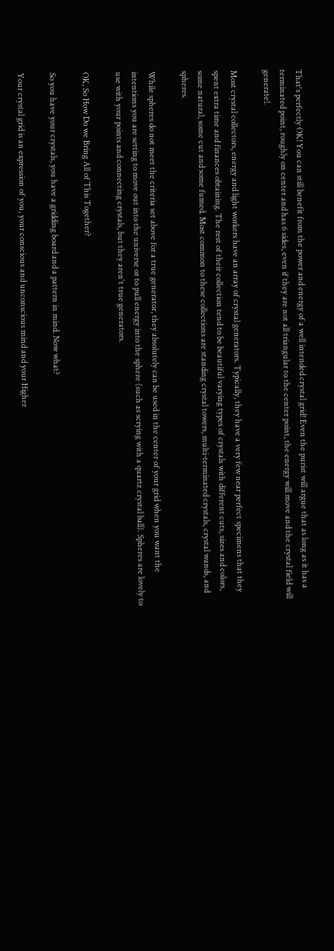That's perfectly OK! You can still benefit from the power and energy of a well intended crystal grid! Even the purist will argue that as long as it has a terminated point, roughly on center and has 6 sides, even if they are not all triangular to the center point, the energy will move and the crystal field will generate!.

Most crystal collectors, energy and light workers have an array of crystal generators. Typically, they have a very few near perfect specimens that they spent extra time and finances obtaining. The rest of their collection tend to be beautiful varying types of crystals with different cuts, sizes and colors, some natural, some cut and some fumed. Most common to these collections are standing crystal towers, multi-terminated crystals, crystal wands, and spheres.

While spheres do not meet the criteria set above for a true generator, they absolutely can be used in the center of your grid when you want the intentions you are setting to move out into the universe or to pull energy into the sphere (such as scrying with a quartz crystal ball). Spheres are lovely to use with your points and connecting crystals, but they aren't true generators.

OK, So How Do we Bring All of This Together?

So you have your crystals, you have a gridding board and a pattern in mind. Now what?

Your crystal grid is an expression of you, your conscious and unconscious mind and your Higher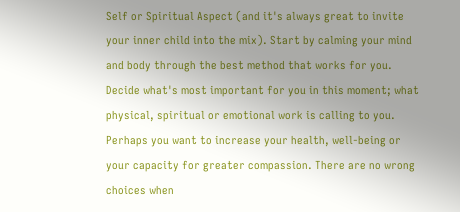Self or Spiritual Aspect (and it's always great to invite your inner child into the mix). Start by calming your mind and body through the best method that works for you. Decide what's most important for you in this moment; what physical, spiritual or emotional work is calling to you. Perhaps you want to increase your health, well-being or your capacity for greater compassion. There are no wrong choices when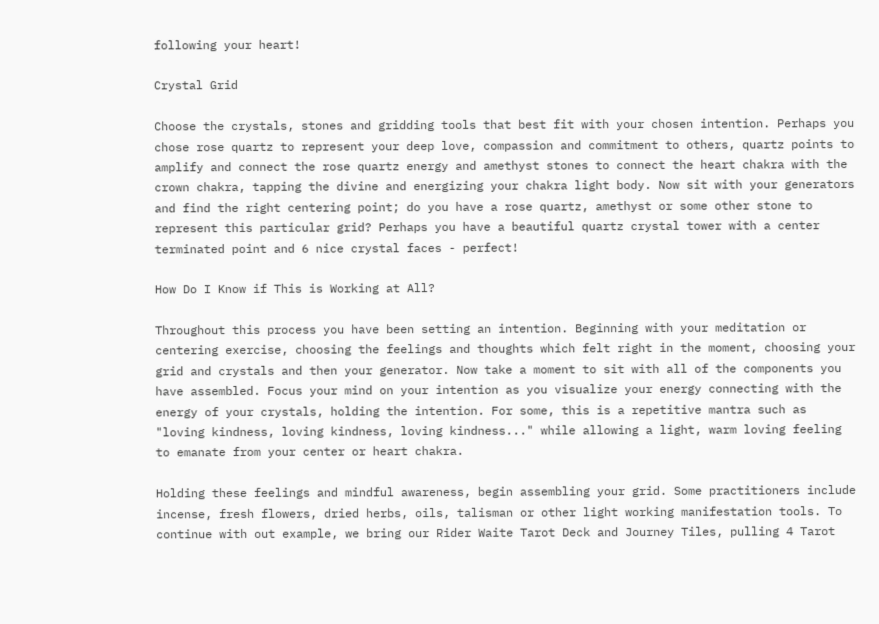following your heart!

Crystal Grid

Choose the crystals, stones and gridding tools that best fit with your chosen intention. Perhaps you chose rose quartz to represent your deep love, compassion and commitment to others, quartz points to amplify and connect the rose quartz energy and amethyst stones to connect the heart chakra with the crown chakra, tapping the divine and energizing your chakra light body. Now sit with your generators and find the right centering point; do you have a rose quartz, amethyst or some other stone to represent this particular grid? Perhaps you have a beautiful quartz crystal tower with a center terminated point and 6 nice crystal faces - perfect!

How Do I Know if This is Working at All?

Throughout this process you have been setting an intention. Beginning with your meditation or centering exercise, choosing the feelings and thoughts which felt right in the moment, choosing your grid and crystals and then your generator. Now take a moment to sit with all of the components you have assembled. Focus your mind on your intention as you visualize your energy connecting with the energy of your crystals, holding the intention. For some, this is a repetitive mantra such as "loving kindness, loving kindness, loving kindness..." while allowing a light, warm loving feeling to emanate from your center or heart chakra.

Holding these feelings and mindful awareness, begin assembling your grid. Some practitioners include incense, fresh flowers, dried herbs, oils, talisman or other light working manifestation tools. To continue with out example, we bring our Rider Waite Tarot Deck and Journey Tiles, pulling 4 Tarot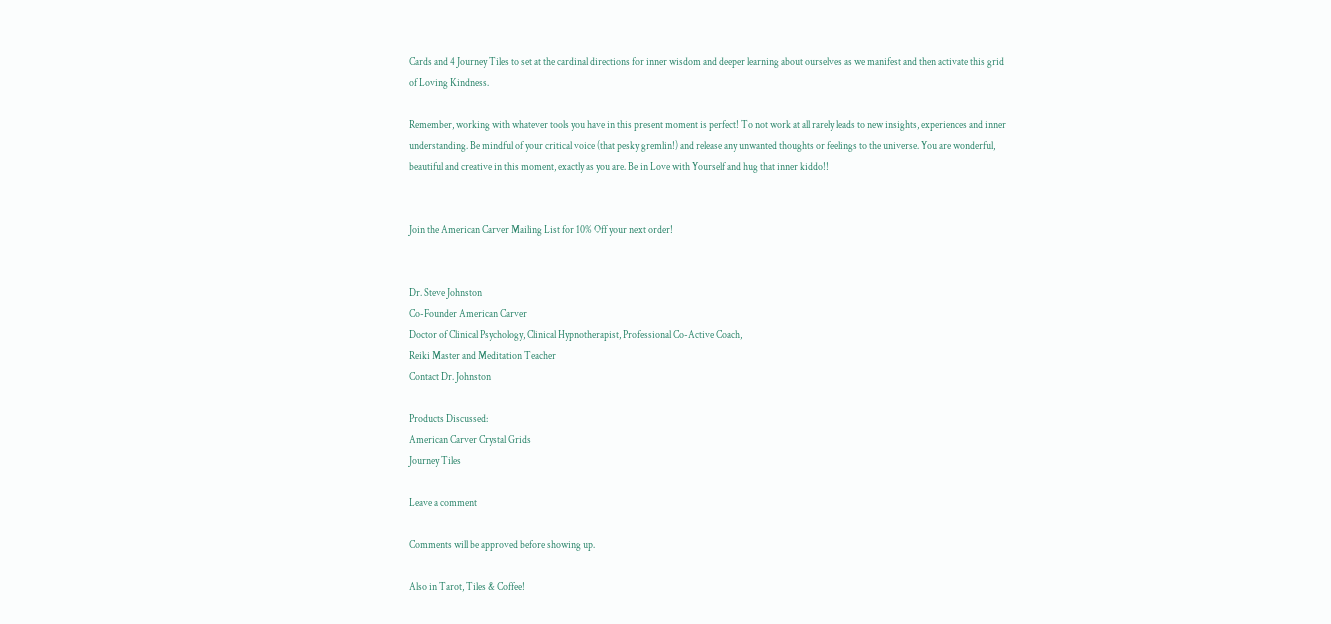Cards and 4 Journey Tiles to set at the cardinal directions for inner wisdom and deeper learning about ourselves as we manifest and then activate this grid of Loving Kindness.

Remember, working with whatever tools you have in this present moment is perfect! To not work at all rarely leads to new insights, experiences and inner understanding. Be mindful of your critical voice (that pesky gremlin!) and release any unwanted thoughts or feelings to the universe. You are wonderful, beautiful and creative in this moment, exactly as you are. Be in Love with Yourself and hug that inner kiddo!!


Join the American Carver Mailing List for 10% Off your next order!


Dr. Steve Johnston
Co-Founder American Carver
Doctor of Clinical Psychology, Clinical Hypnotherapist, Professional Co-Active Coach,
Reiki Master and Meditation Teacher
Contact Dr. Johnston

Products Discussed:
American Carver Crystal Grids
Journey Tiles

Leave a comment

Comments will be approved before showing up.

Also in Tarot, Tiles & Coffee!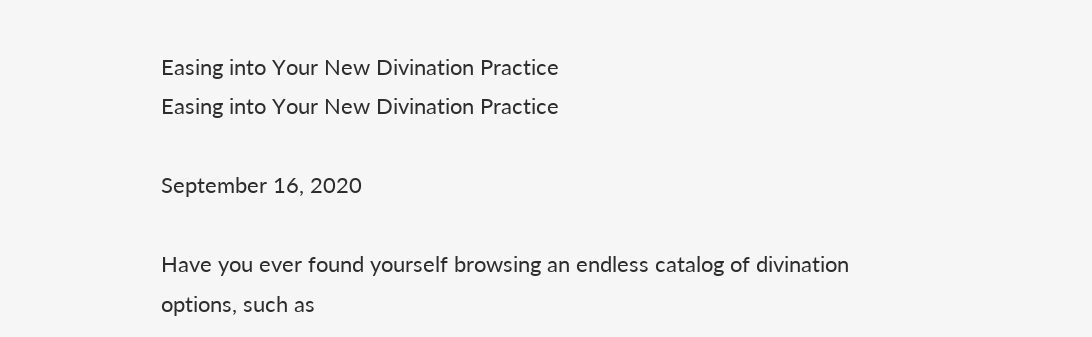Easing into Your New Divination Practice
Easing into Your New Divination Practice

September 16, 2020

Have you ever found yourself browsing an endless catalog of divination options, such as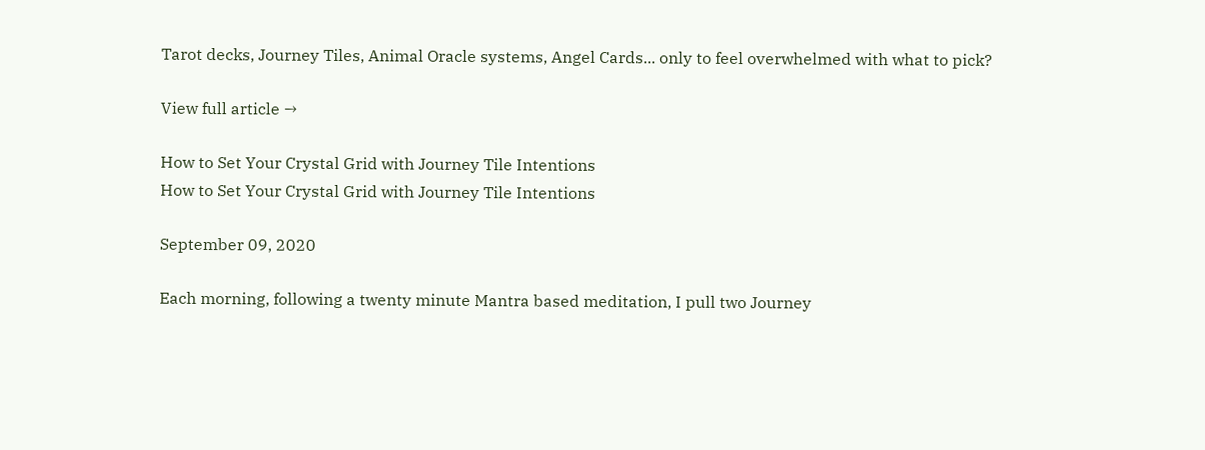Tarot decks, Journey Tiles, Animal Oracle systems, Angel Cards... only to feel overwhelmed with what to pick?

View full article →

How to Set Your Crystal Grid with Journey Tile Intentions
How to Set Your Crystal Grid with Journey Tile Intentions

September 09, 2020

Each morning, following a twenty minute Mantra based meditation, I pull two Journey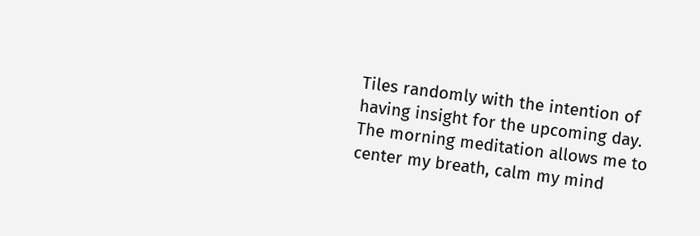Tiles randomly with the intention of having insight for the upcoming day. The morning meditation allows me to center my breath, calm my mind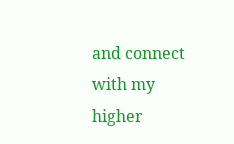and connect with my higher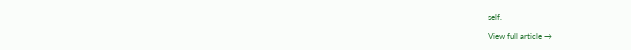self.

View full article →